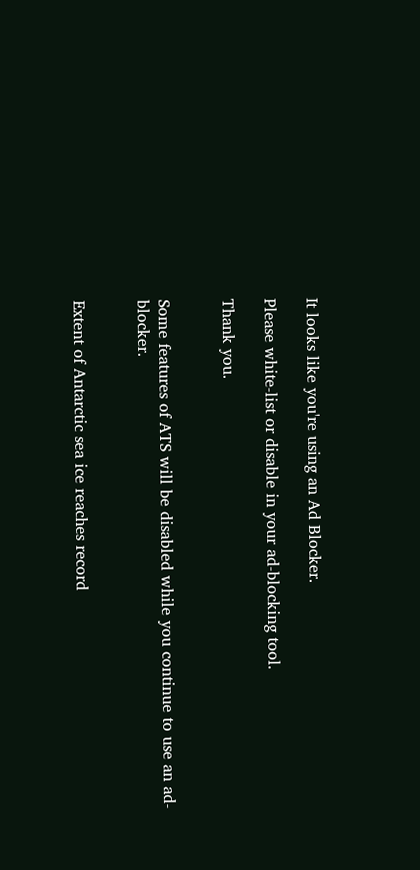It looks like you're using an Ad Blocker.

Please white-list or disable in your ad-blocking tool.

Thank you.


Some features of ATS will be disabled while you continue to use an ad-blocker.


Extent of Antarctic sea ice reaches record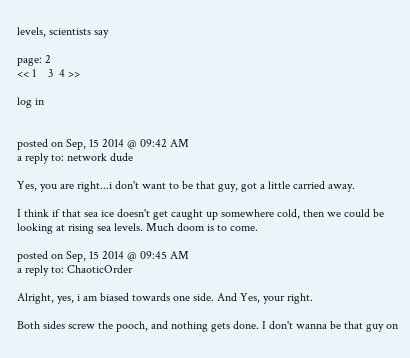levels, scientists say

page: 2
<< 1    3  4 >>

log in


posted on Sep, 15 2014 @ 09:42 AM
a reply to: network dude

Yes, you are right...i don't want to be that guy, got a little carried away.

I think if that sea ice doesn't get caught up somewhere cold, then we could be looking at rising sea levels. Much doom is to come.

posted on Sep, 15 2014 @ 09:45 AM
a reply to: ChaoticOrder

Alright, yes, i am biased towards one side. And Yes, your right.

Both sides screw the pooch, and nothing gets done. I don't wanna be that guy on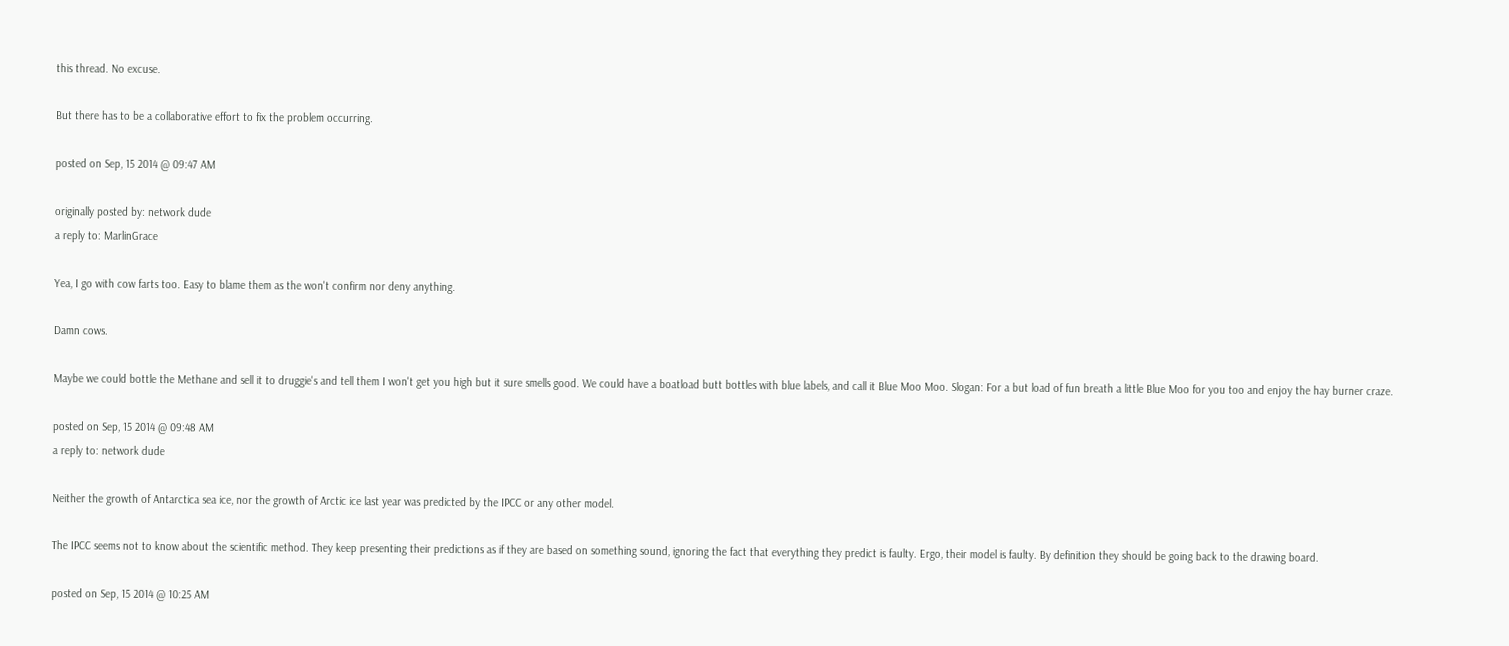this thread. No excuse.

But there has to be a collaborative effort to fix the problem occurring.

posted on Sep, 15 2014 @ 09:47 AM

originally posted by: network dude
a reply to: MarlinGrace

Yea, I go with cow farts too. Easy to blame them as the won't confirm nor deny anything.

Damn cows.

Maybe we could bottle the Methane and sell it to druggie's and tell them I won't get you high but it sure smells good. We could have a boatload butt bottles with blue labels, and call it Blue Moo Moo. Slogan: For a but load of fun breath a little Blue Moo for you too and enjoy the hay burner craze.

posted on Sep, 15 2014 @ 09:48 AM
a reply to: network dude

Neither the growth of Antarctica sea ice, nor the growth of Arctic ice last year was predicted by the IPCC or any other model.

The IPCC seems not to know about the scientific method. They keep presenting their predictions as if they are based on something sound, ignoring the fact that everything they predict is faulty. Ergo, their model is faulty. By definition they should be going back to the drawing board.

posted on Sep, 15 2014 @ 10:25 AM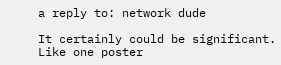a reply to: network dude

It certainly could be significant. Like one poster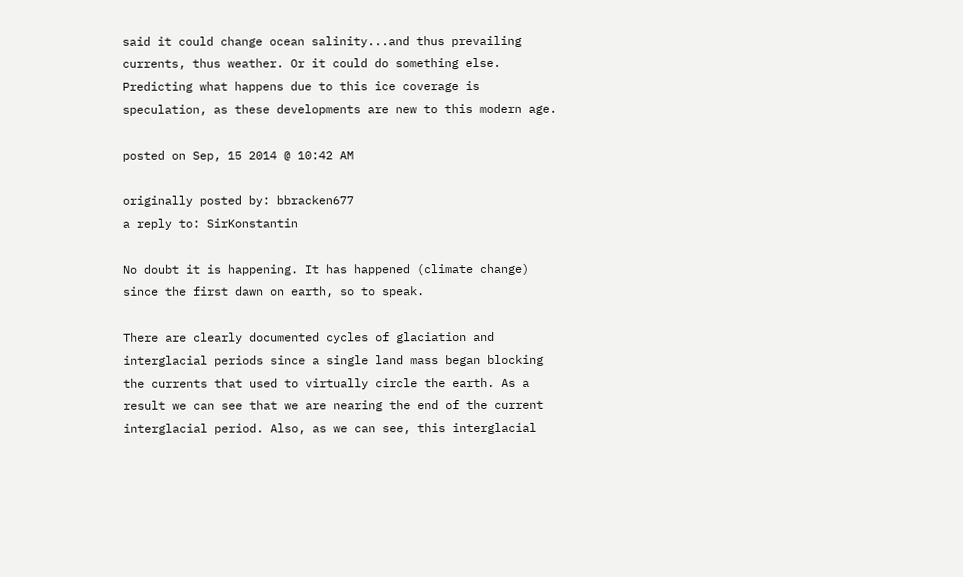said it could change ocean salinity...and thus prevailing currents, thus weather. Or it could do something else. Predicting what happens due to this ice coverage is speculation, as these developments are new to this modern age.

posted on Sep, 15 2014 @ 10:42 AM

originally posted by: bbracken677
a reply to: SirKonstantin

No doubt it is happening. It has happened (climate change) since the first dawn on earth, so to speak.

There are clearly documented cycles of glaciation and interglacial periods since a single land mass began blocking the currents that used to virtually circle the earth. As a result we can see that we are nearing the end of the current interglacial period. Also, as we can see, this interglacial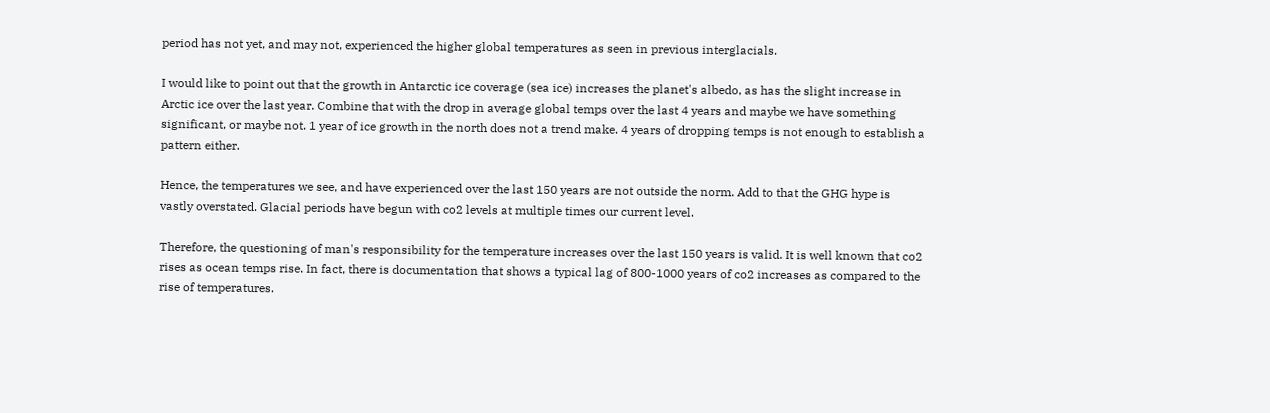period has not yet, and may not, experienced the higher global temperatures as seen in previous interglacials.

I would like to point out that the growth in Antarctic ice coverage (sea ice) increases the planet's albedo, as has the slight increase in Arctic ice over the last year. Combine that with the drop in average global temps over the last 4 years and maybe we have something significant, or maybe not. 1 year of ice growth in the north does not a trend make. 4 years of dropping temps is not enough to establish a pattern either.

Hence, the temperatures we see, and have experienced over the last 150 years are not outside the norm. Add to that the GHG hype is vastly overstated. Glacial periods have begun with co2 levels at multiple times our current level.

Therefore, the questioning of man's responsibility for the temperature increases over the last 150 years is valid. It is well known that co2 rises as ocean temps rise. In fact, there is documentation that shows a typical lag of 800-1000 years of co2 increases as compared to the rise of temperatures.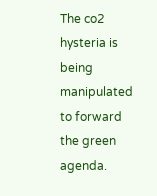The co2 hysteria is being manipulated to forward the green agenda.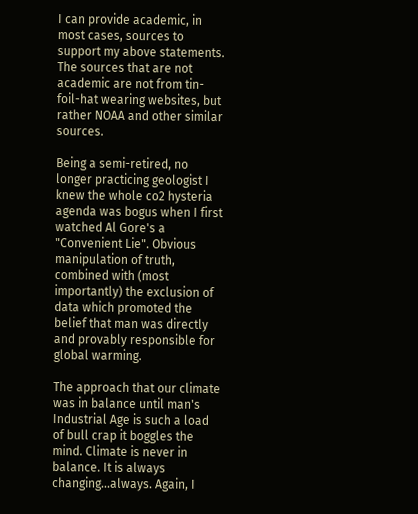I can provide academic, in most cases, sources to support my above statements. The sources that are not academic are not from tin-foil-hat wearing websites, but rather NOAA and other similar sources.

Being a semi-retired, no longer practicing geologist I knew the whole co2 hysteria agenda was bogus when I first watched Al Gore's a "Convenient Lie". Obvious manipulation of truth, combined with (most importantly) the exclusion of data which promoted the belief that man was directly and provably responsible for global warming.

The approach that our climate was in balance until man's Industrial Age is such a load of bull crap it boggles the mind. Climate is never in balance. It is always changing...always. Again, I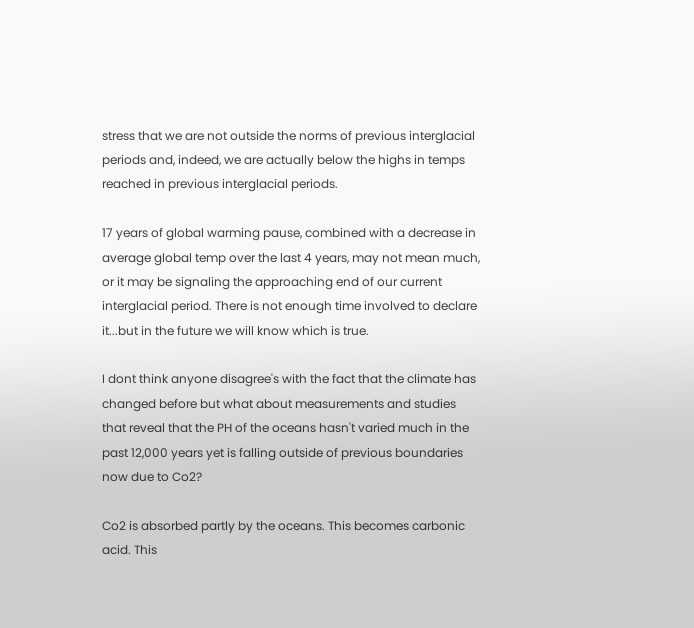stress that we are not outside the norms of previous interglacial periods and, indeed, we are actually below the highs in temps reached in previous interglacial periods.

17 years of global warming pause, combined with a decrease in average global temp over the last 4 years, may not mean much, or it may be signaling the approaching end of our current interglacial period. There is not enough time involved to declare it...but in the future we will know which is true.

I dont think anyone disagree's with the fact that the climate has changed before but what about measurements and studies that reveal that the PH of the oceans hasn't varied much in the past 12,000 years yet is falling outside of previous boundaries now due to Co2?

Co2 is absorbed partly by the oceans. This becomes carbonic acid. This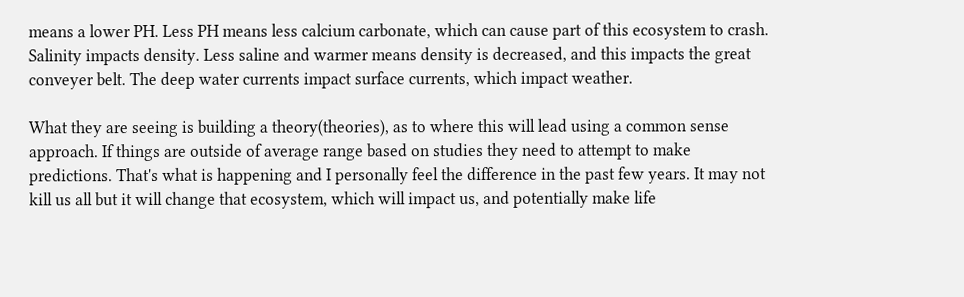means a lower PH. Less PH means less calcium carbonate, which can cause part of this ecosystem to crash. Salinity impacts density. Less saline and warmer means density is decreased, and this impacts the great conveyer belt. The deep water currents impact surface currents, which impact weather.

What they are seeing is building a theory(theories), as to where this will lead using a common sense approach. If things are outside of average range based on studies they need to attempt to make predictions. That's what is happening and I personally feel the difference in the past few years. It may not kill us all but it will change that ecosystem, which will impact us, and potentially make life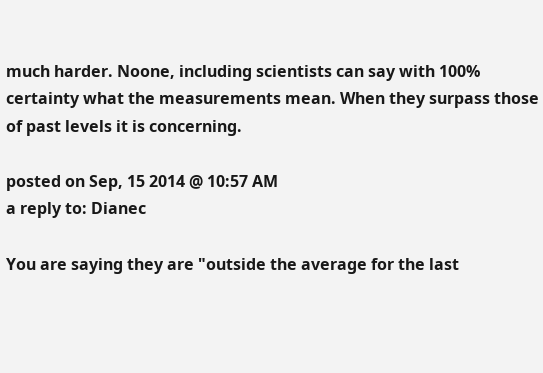much harder. Noone, including scientists can say with 100% certainty what the measurements mean. When they surpass those of past levels it is concerning.

posted on Sep, 15 2014 @ 10:57 AM
a reply to: Dianec

You are saying they are "outside the average for the last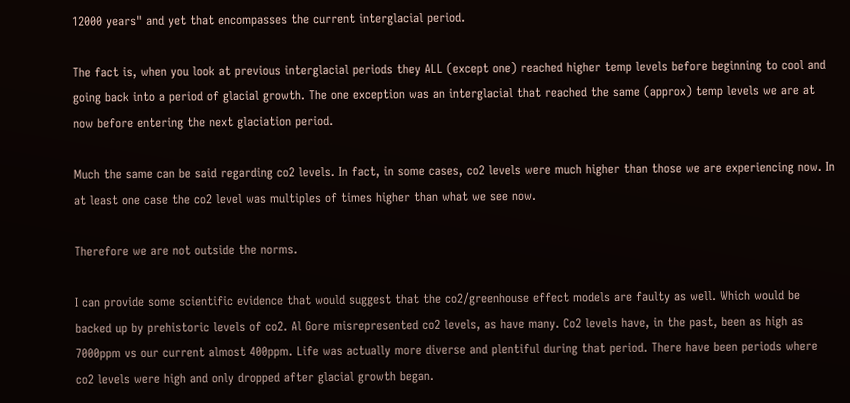12000 years" and yet that encompasses the current interglacial period.

The fact is, when you look at previous interglacial periods they ALL (except one) reached higher temp levels before beginning to cool and going back into a period of glacial growth. The one exception was an interglacial that reached the same (approx) temp levels we are at now before entering the next glaciation period.

Much the same can be said regarding co2 levels. In fact, in some cases, co2 levels were much higher than those we are experiencing now. In at least one case the co2 level was multiples of times higher than what we see now.

Therefore we are not outside the norms.

I can provide some scientific evidence that would suggest that the co2/greenhouse effect models are faulty as well. Which would be backed up by prehistoric levels of co2. Al Gore misrepresented co2 levels, as have many. Co2 levels have, in the past, been as high as 7000ppm vs our current almost 400ppm. Life was actually more diverse and plentiful during that period. There have been periods where co2 levels were high and only dropped after glacial growth began.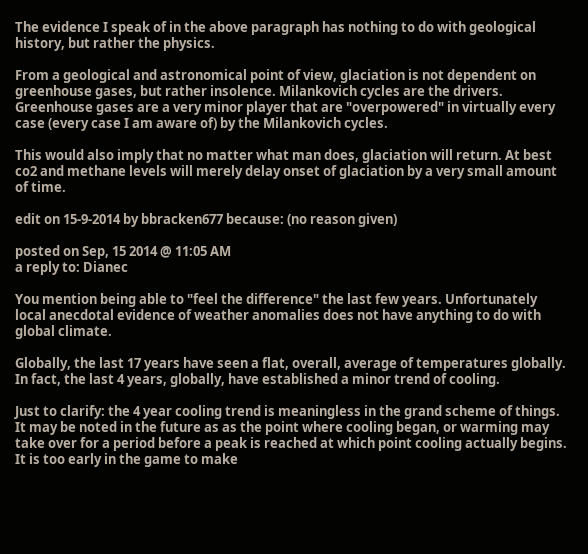The evidence I speak of in the above paragraph has nothing to do with geological history, but rather the physics.

From a geological and astronomical point of view, glaciation is not dependent on greenhouse gases, but rather insolence. Milankovich cycles are the drivers. Greenhouse gases are a very minor player that are "overpowered" in virtually every case (every case I am aware of) by the Milankovich cycles.

This would also imply that no matter what man does, glaciation will return. At best co2 and methane levels will merely delay onset of glaciation by a very small amount of time.

edit on 15-9-2014 by bbracken677 because: (no reason given)

posted on Sep, 15 2014 @ 11:05 AM
a reply to: Dianec

You mention being able to "feel the difference" the last few years. Unfortunately local anecdotal evidence of weather anomalies does not have anything to do with global climate.

Globally, the last 17 years have seen a flat, overall, average of temperatures globally. In fact, the last 4 years, globally, have established a minor trend of cooling.

Just to clarify: the 4 year cooling trend is meaningless in the grand scheme of things. It may be noted in the future as as the point where cooling began, or warming may take over for a period before a peak is reached at which point cooling actually begins. It is too early in the game to make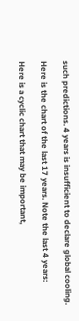such predictions. 4 years is insufficient to declare global cooling.

Here is the chart of the last 17 years. Note the last 4 years:

Here is a cyclic chart that may be important,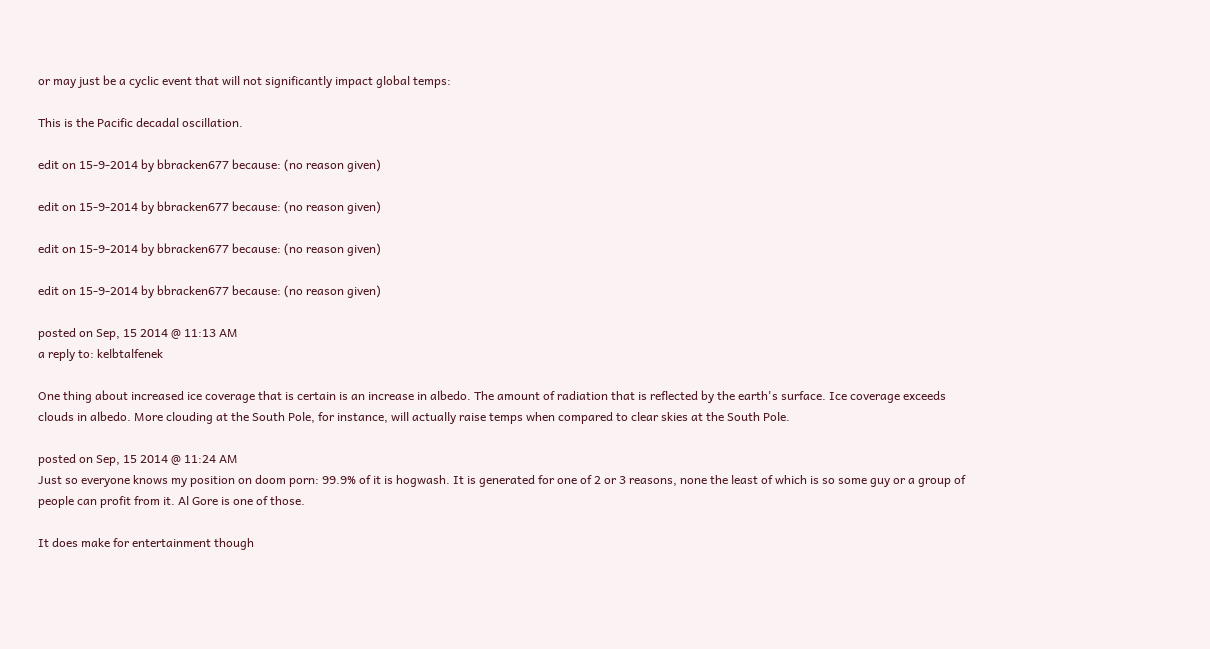or may just be a cyclic event that will not significantly impact global temps:

This is the Pacific decadal oscillation.

edit on 15-9-2014 by bbracken677 because: (no reason given)

edit on 15-9-2014 by bbracken677 because: (no reason given)

edit on 15-9-2014 by bbracken677 because: (no reason given)

edit on 15-9-2014 by bbracken677 because: (no reason given)

posted on Sep, 15 2014 @ 11:13 AM
a reply to: kelbtalfenek

One thing about increased ice coverage that is certain is an increase in albedo. The amount of radiation that is reflected by the earth's surface. Ice coverage exceeds clouds in albedo. More clouding at the South Pole, for instance, will actually raise temps when compared to clear skies at the South Pole.

posted on Sep, 15 2014 @ 11:24 AM
Just so everyone knows my position on doom porn: 99.9% of it is hogwash. It is generated for one of 2 or 3 reasons, none the least of which is so some guy or a group of people can profit from it. Al Gore is one of those.

It does make for entertainment though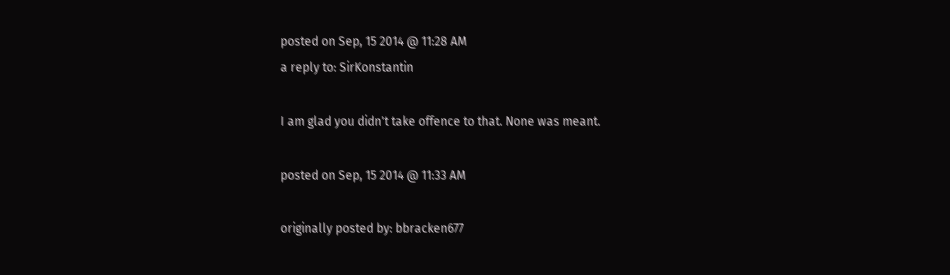posted on Sep, 15 2014 @ 11:28 AM
a reply to: SirKonstantin

I am glad you didn't take offence to that. None was meant.

posted on Sep, 15 2014 @ 11:33 AM

originally posted by: bbracken677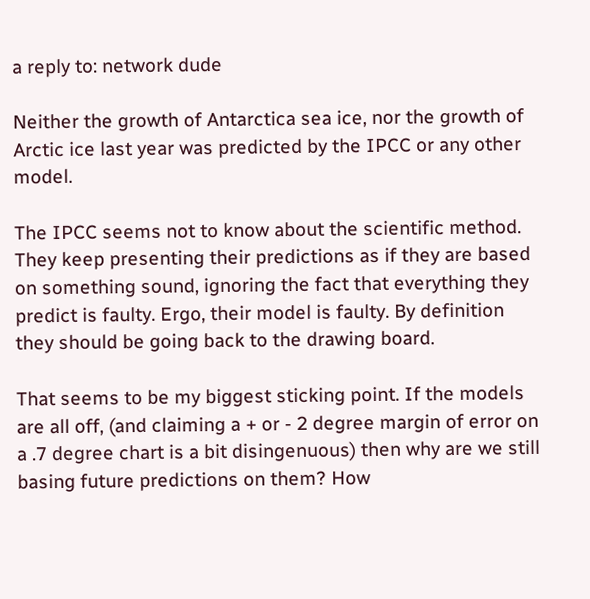a reply to: network dude

Neither the growth of Antarctica sea ice, nor the growth of Arctic ice last year was predicted by the IPCC or any other model.

The IPCC seems not to know about the scientific method. They keep presenting their predictions as if they are based on something sound, ignoring the fact that everything they predict is faulty. Ergo, their model is faulty. By definition they should be going back to the drawing board.

That seems to be my biggest sticking point. If the models are all off, (and claiming a + or - 2 degree margin of error on a .7 degree chart is a bit disingenuous) then why are we still basing future predictions on them? How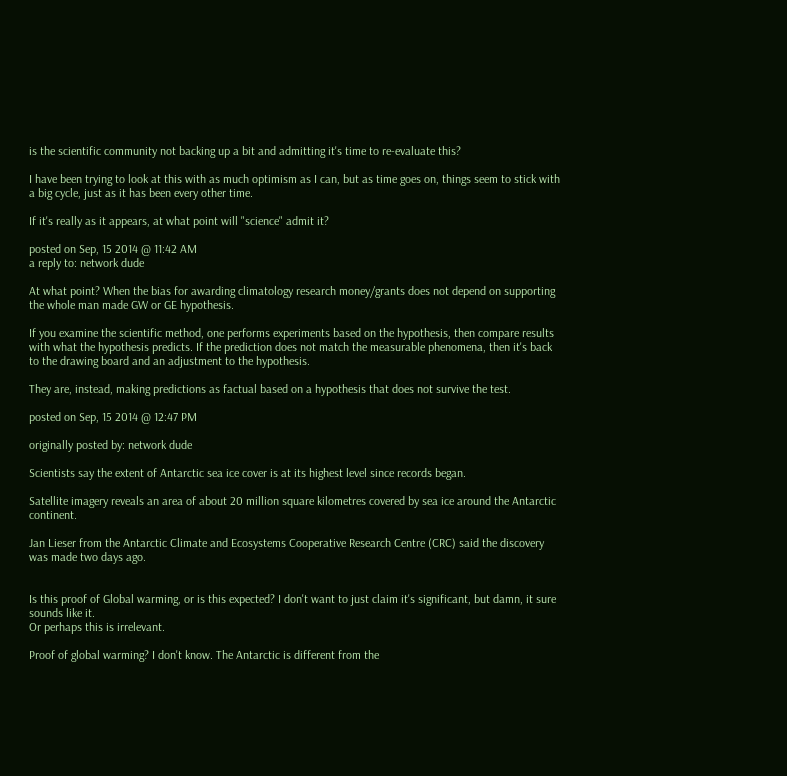is the scientific community not backing up a bit and admitting it's time to re-evaluate this?

I have been trying to look at this with as much optimism as I can, but as time goes on, things seem to stick with a big cycle, just as it has been every other time.

If it's really as it appears, at what point will "science" admit it?

posted on Sep, 15 2014 @ 11:42 AM
a reply to: network dude

At what point? When the bias for awarding climatology research money/grants does not depend on supporting the whole man made GW or GE hypothesis.

If you examine the scientific method, one performs experiments based on the hypothesis, then compare results with what the hypothesis predicts. If the prediction does not match the measurable phenomena, then it's back to the drawing board and an adjustment to the hypothesis.

They are, instead, making predictions as factual based on a hypothesis that does not survive the test.

posted on Sep, 15 2014 @ 12:47 PM

originally posted by: network dude

Scientists say the extent of Antarctic sea ice cover is at its highest level since records began.

Satellite imagery reveals an area of about 20 million square kilometres covered by sea ice around the Antarctic continent.

Jan Lieser from the Antarctic Climate and Ecosystems Cooperative Research Centre (CRC) said the discovery was made two days ago.


Is this proof of Global warming, or is this expected? I don't want to just claim it's significant, but damn, it sure sounds like it.
Or perhaps this is irrelevant.

Proof of global warming? I don't know. The Antarctic is different from the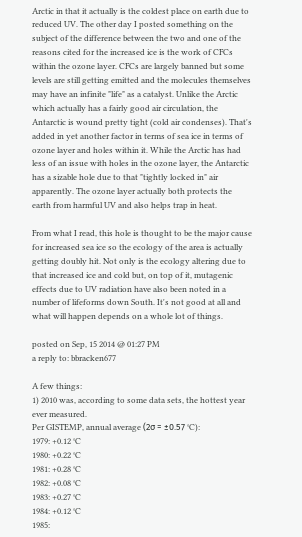Arctic in that it actually is the coldest place on earth due to reduced UV. The other day I posted something on the subject of the difference between the two and one of the reasons cited for the increased ice is the work of CFCs within the ozone layer. CFCs are largely banned but some levels are still getting emitted and the molecules themselves may have an infinite "life" as a catalyst. Unlike the Arctic which actually has a fairly good air circulation, the Antarctic is wound pretty tight (cold air condenses). That's added in yet another factor in terms of sea ice in terms of ozone layer and holes within it. While the Arctic has had less of an issue with holes in the ozone layer, the Antarctic has a sizable hole due to that "tightly locked in" air apparently. The ozone layer actually both protects the earth from harmful UV and also helps trap in heat.

From what I read, this hole is thought to be the major cause for increased sea ice so the ecology of the area is actually getting doubly hit. Not only is the ecology altering due to that increased ice and cold but, on top of it, mutagenic effects due to UV radiation have also been noted in a number of lifeforms down South. It's not good at all and what will happen depends on a whole lot of things.

posted on Sep, 15 2014 @ 01:27 PM
a reply to: bbracken677

A few things:
1) 2010 was, according to some data sets, the hottest year ever measured.
Per GISTEMP, annual average (2σ = ±0.57 °C):
1979: +0.12 °C
1980: +0.22 °C
1981: +0.28 °C
1982: +0.08 °C
1983: +0.27 °C
1984: +0.12 °C
1985: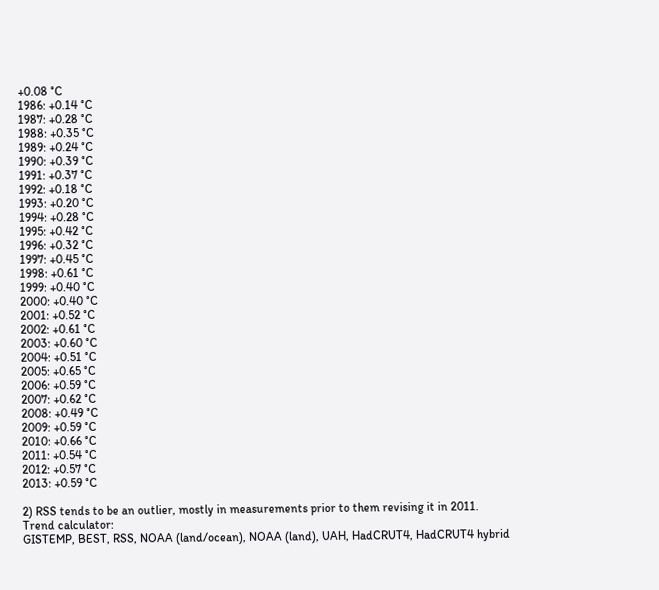+0.08 °C
1986: +0.14 °C
1987: +0.28 °C
1988: +0.35 °C
1989: +0.24 °C
1990: +0.39 °C
1991: +0.37 °C
1992: +0.18 °C
1993: +0.20 °C
1994: +0.28 °C
1995: +0.42 °C
1996: +0.32 °C
1997: +0.45 °C
1998: +0.61 °C
1999: +0.40 °C
2000: +0.40 °C
2001: +0.52 °C
2002: +0.61 °C
2003: +0.60 °C
2004: +0.51 °C
2005: +0.65 °C
2006: +0.59 °C
2007: +0.62 °C
2008: +0.49 °C
2009: +0.59 °C
2010: +0.66 °C
2011: +0.54 °C
2012: +0.57 °C
2013: +0.59 °C

2) RSS tends to be an outlier, mostly in measurements prior to them revising it in 2011.
Trend calculator:
GISTEMP, BEST, RSS, NOAA (land/ocean), NOAA (land), UAH, HadCRUT4, HadCRUT4 hybrid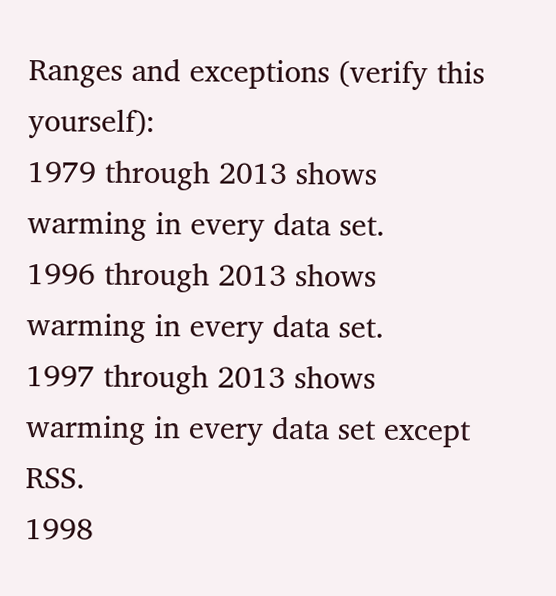Ranges and exceptions (verify this yourself):
1979 through 2013 shows warming in every data set.
1996 through 2013 shows warming in every data set.
1997 through 2013 shows warming in every data set except RSS.
1998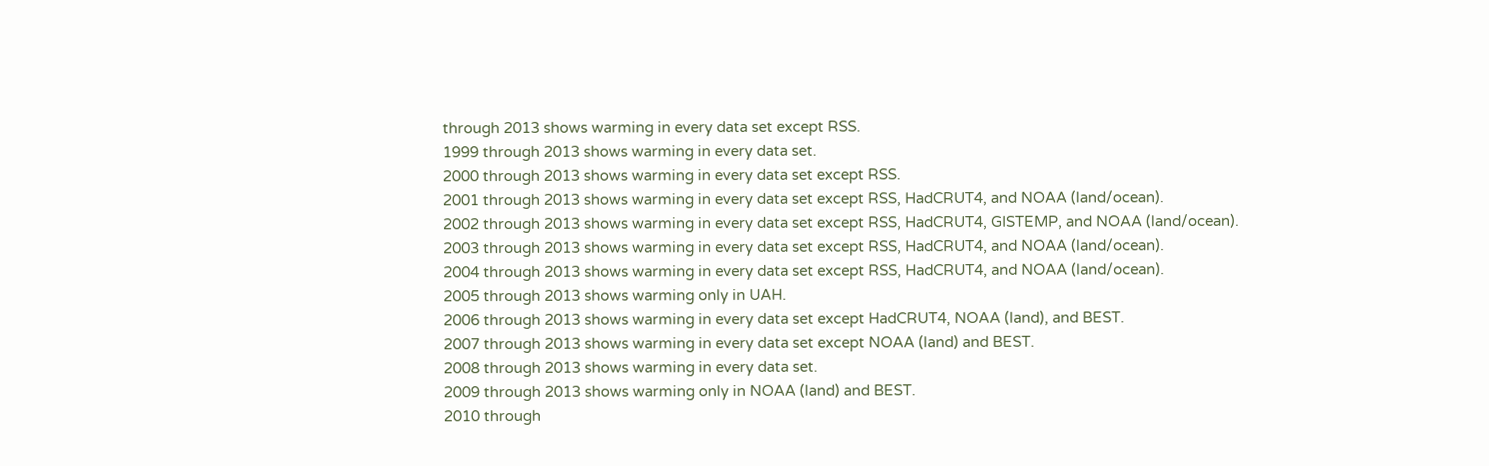through 2013 shows warming in every data set except RSS.
1999 through 2013 shows warming in every data set.
2000 through 2013 shows warming in every data set except RSS.
2001 through 2013 shows warming in every data set except RSS, HadCRUT4, and NOAA (land/ocean).
2002 through 2013 shows warming in every data set except RSS, HadCRUT4, GISTEMP, and NOAA (land/ocean).
2003 through 2013 shows warming in every data set except RSS, HadCRUT4, and NOAA (land/ocean).
2004 through 2013 shows warming in every data set except RSS, HadCRUT4, and NOAA (land/ocean).
2005 through 2013 shows warming only in UAH.
2006 through 2013 shows warming in every data set except HadCRUT4, NOAA (land), and BEST.
2007 through 2013 shows warming in every data set except NOAA (land) and BEST.
2008 through 2013 shows warming in every data set.
2009 through 2013 shows warming only in NOAA (land) and BEST.
2010 through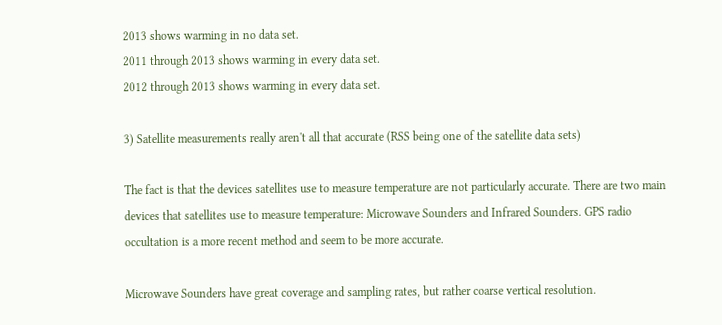2013 shows warming in no data set.
2011 through 2013 shows warming in every data set.
2012 through 2013 shows warming in every data set.

3) Satellite measurements really aren't all that accurate (RSS being one of the satellite data sets)

The fact is that the devices satellites use to measure temperature are not particularly accurate. There are two main devices that satellites use to measure temperature: Microwave Sounders and Infrared Sounders. GPS radio occultation is a more recent method and seem to be more accurate.

Microwave Sounders have great coverage and sampling rates, but rather coarse vertical resolution.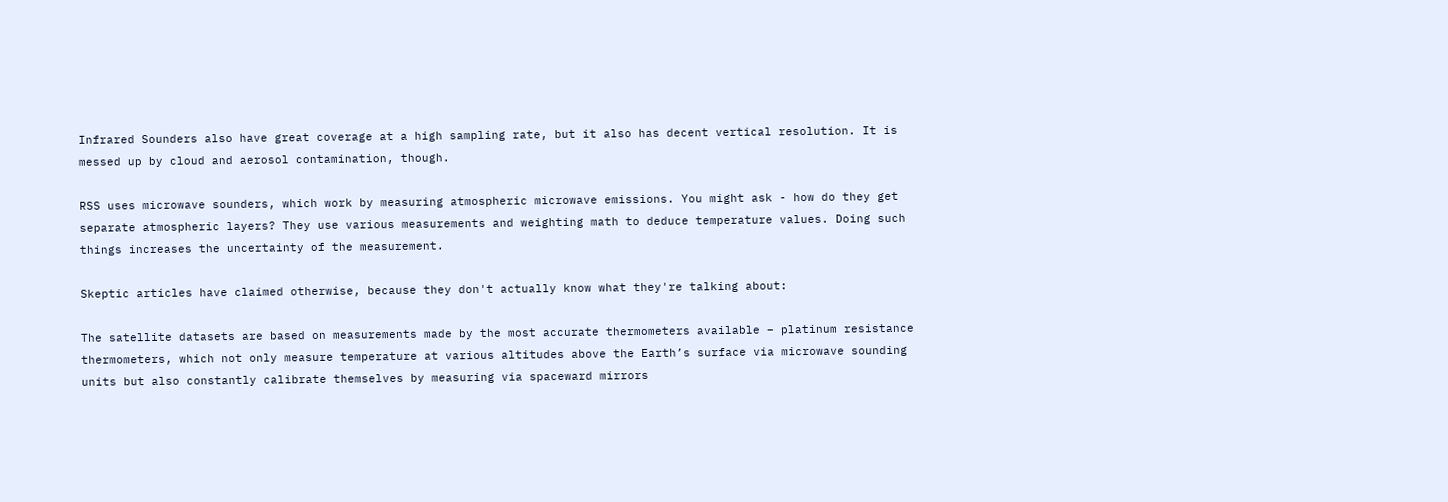Infrared Sounders also have great coverage at a high sampling rate, but it also has decent vertical resolution. It is messed up by cloud and aerosol contamination, though.

RSS uses microwave sounders, which work by measuring atmospheric microwave emissions. You might ask - how do they get separate atmospheric layers? They use various measurements and weighting math to deduce temperature values. Doing such things increases the uncertainty of the measurement.

Skeptic articles have claimed otherwise, because they don't actually know what they're talking about:

The satellite datasets are based on measurements made by the most accurate thermometers available – platinum resistance thermometers, which not only measure temperature at various altitudes above the Earth’s surface via microwave sounding units but also constantly calibrate themselves by measuring via spaceward mirrors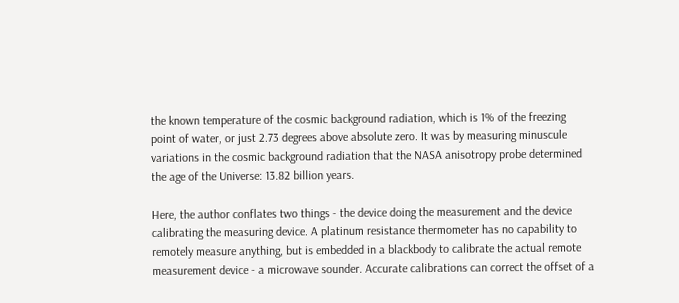the known temperature of the cosmic background radiation, which is 1% of the freezing point of water, or just 2.73 degrees above absolute zero. It was by measuring minuscule variations in the cosmic background radiation that the NASA anisotropy probe determined the age of the Universe: 13.82 billion years.

Here, the author conflates two things - the device doing the measurement and the device calibrating the measuring device. A platinum resistance thermometer has no capability to remotely measure anything, but is embedded in a blackbody to calibrate the actual remote measurement device - a microwave sounder. Accurate calibrations can correct the offset of a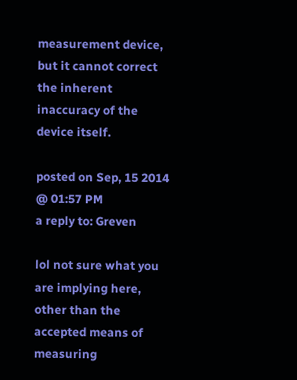measurement device, but it cannot correct the inherent inaccuracy of the device itself.

posted on Sep, 15 2014 @ 01:57 PM
a reply to: Greven

lol not sure what you are implying here, other than the accepted means of measuring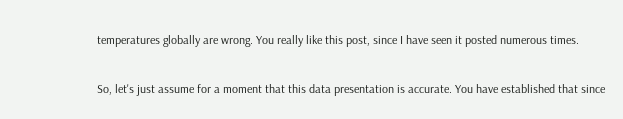temperatures globally are wrong. You really like this post, since I have seen it posted numerous times.

So, let's just assume for a moment that this data presentation is accurate. You have established that since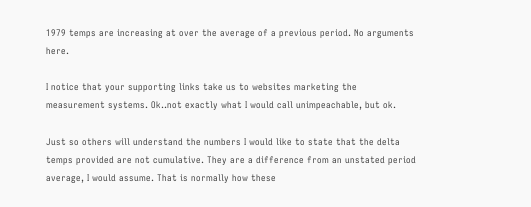1979 temps are increasing at over the average of a previous period. No arguments here.

I notice that your supporting links take us to websites marketing the measurement systems. Ok..not exactly what I would call unimpeachable, but ok.

Just so others will understand the numbers I would like to state that the delta temps provided are not cumulative. They are a difference from an unstated period average, I would assume. That is normally how these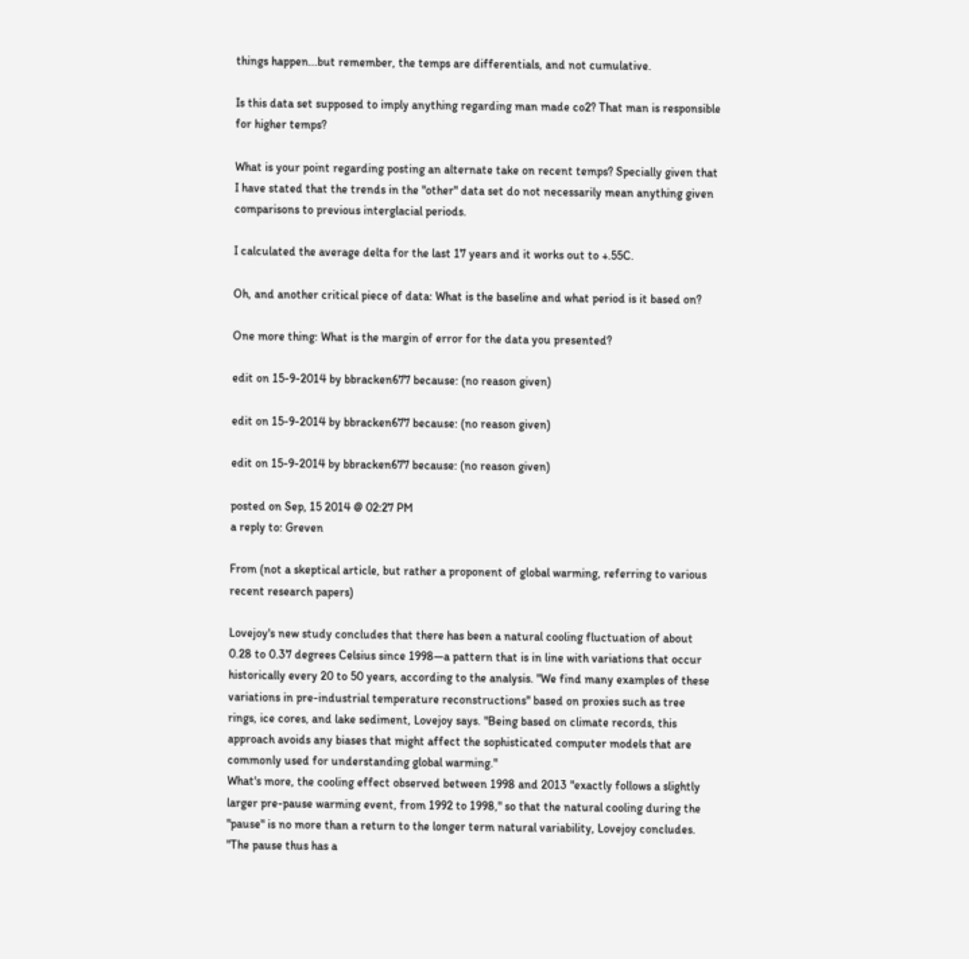things happen...but remember, the temps are differentials, and not cumulative.

Is this data set supposed to imply anything regarding man made co2? That man is responsible for higher temps?

What is your point regarding posting an alternate take on recent temps? Specially given that I have stated that the trends in the "other" data set do not necessarily mean anything given comparisons to previous interglacial periods.

I calculated the average delta for the last 17 years and it works out to +.55C.

Oh, and another critical piece of data: What is the baseline and what period is it based on?

One more thing: What is the margin of error for the data you presented?

edit on 15-9-2014 by bbracken677 because: (no reason given)

edit on 15-9-2014 by bbracken677 because: (no reason given)

edit on 15-9-2014 by bbracken677 because: (no reason given)

posted on Sep, 15 2014 @ 02:27 PM
a reply to: Greven

From (not a skeptical article, but rather a proponent of global warming, referring to various recent research papers)

Lovejoy's new study concludes that there has been a natural cooling fluctuation of about 0.28 to 0.37 degrees Celsius since 1998—a pattern that is in line with variations that occur historically every 20 to 50 years, according to the analysis. "We find many examples of these variations in pre-industrial temperature reconstructions" based on proxies such as tree rings, ice cores, and lake sediment, Lovejoy says. "Being based on climate records, this approach avoids any biases that might affect the sophisticated computer models that are commonly used for understanding global warming."
What's more, the cooling effect observed between 1998 and 2013 "exactly follows a slightly larger pre-pause warming event, from 1992 to 1998," so that the natural cooling during the "pause" is no more than a return to the longer term natural variability, Lovejoy concludes. "The pause thus has a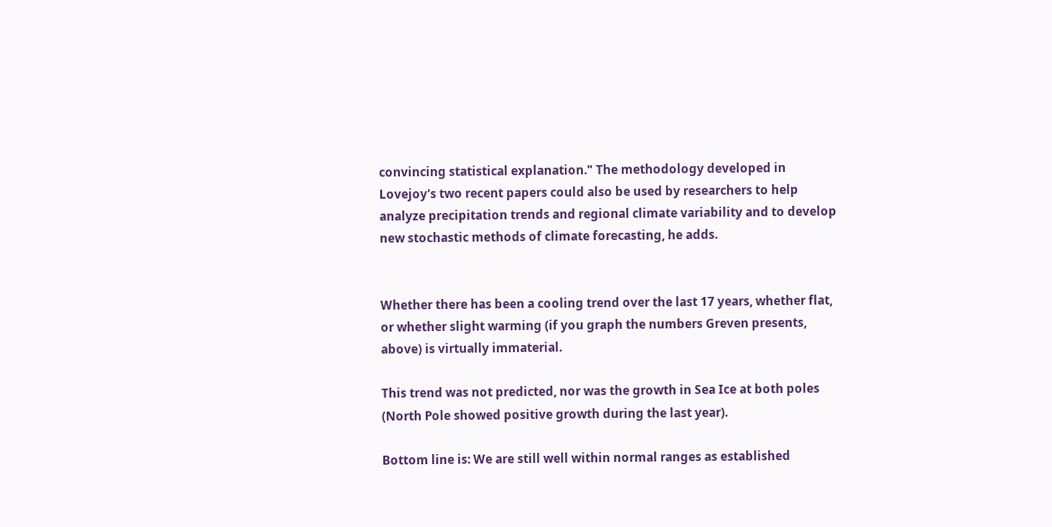convincing statistical explanation." The methodology developed in Lovejoy's two recent papers could also be used by researchers to help analyze precipitation trends and regional climate variability and to develop new stochastic methods of climate forecasting, he adds.


Whether there has been a cooling trend over the last 17 years, whether flat, or whether slight warming (if you graph the numbers Greven presents, above) is virtually immaterial.

This trend was not predicted, nor was the growth in Sea Ice at both poles (North Pole showed positive growth during the last year).

Bottom line is: We are still well within normal ranges as established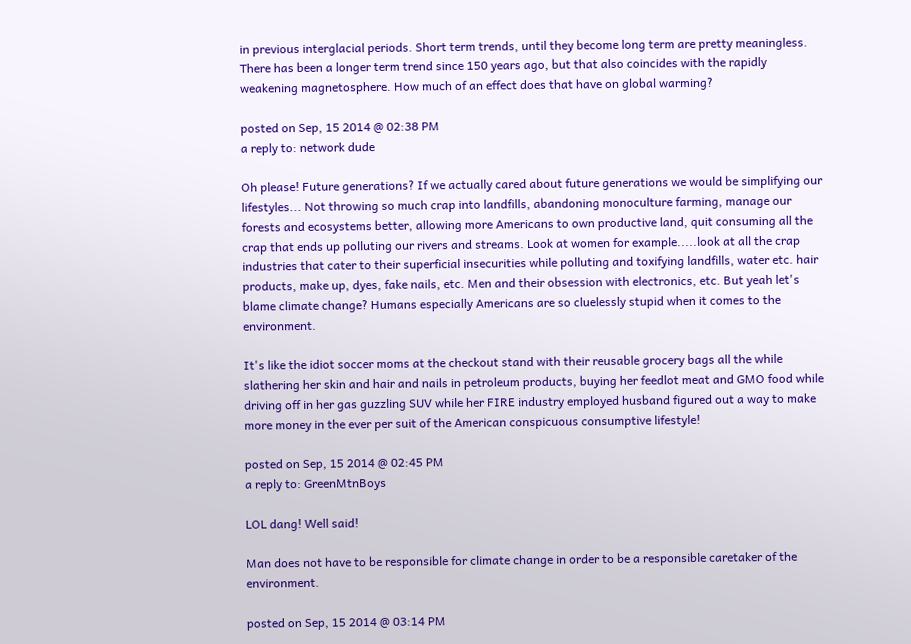in previous interglacial periods. Short term trends, until they become long term are pretty meaningless. There has been a longer term trend since 150 years ago, but that also coincides with the rapidly weakening magnetosphere. How much of an effect does that have on global warming?

posted on Sep, 15 2014 @ 02:38 PM
a reply to: network dude

Oh please! Future generations? If we actually cared about future generations we would be simplifying our lifestyles... Not throwing so much crap into landfills, abandoning monoculture farming, manage our forests and ecosystems better, allowing more Americans to own productive land, quit consuming all the crap that ends up polluting our rivers and streams. Look at women for example.....look at all the crap industries that cater to their superficial insecurities while polluting and toxifying landfills, water etc. hair products, make up, dyes, fake nails, etc. Men and their obsession with electronics, etc. But yeah let's blame climate change? Humans especially Americans are so cluelessly stupid when it comes to the environment.

It's like the idiot soccer moms at the checkout stand with their reusable grocery bags all the while slathering her skin and hair and nails in petroleum products, buying her feedlot meat and GMO food while driving off in her gas guzzling SUV while her FIRE industry employed husband figured out a way to make more money in the ever per suit of the American conspicuous consumptive lifestyle!

posted on Sep, 15 2014 @ 02:45 PM
a reply to: GreenMtnBoys

LOL dang! Well said!

Man does not have to be responsible for climate change in order to be a responsible caretaker of the environment.

posted on Sep, 15 2014 @ 03:14 PM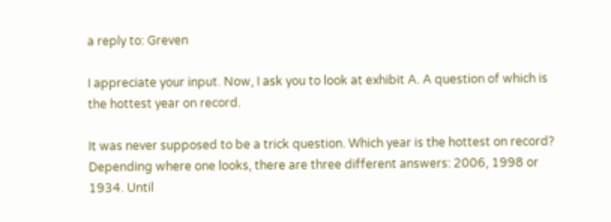a reply to: Greven

I appreciate your input. Now, I ask you to look at exhibit A. A question of which is the hottest year on record.

It was never supposed to be a trick question. Which year is the hottest on record? Depending where one looks, there are three different answers: 2006, 1998 or 1934. Until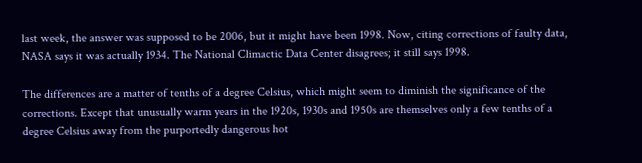last week, the answer was supposed to be 2006, but it might have been 1998. Now, citing corrections of faulty data, NASA says it was actually 1934. The National Climactic Data Center disagrees; it still says 1998.

The differences are a matter of tenths of a degree Celsius, which might seem to diminish the significance of the corrections. Except that unusually warm years in the 1920s, 1930s and 1950s are themselves only a few tenths of a degree Celsius away from the purportedly dangerous hot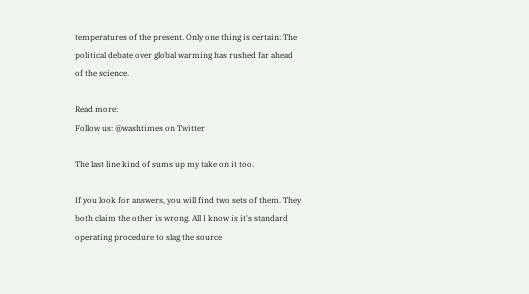temperatures of the present. Only one thing is certain: The political debate over global warming has rushed far ahead of the science.

Read more:
Follow us: @washtimes on Twitter

The last line kind of sums up my take on it too.

If you look for answers, you will find two sets of them. They both claim the other is wrong. All I know is it's standard operating procedure to slag the source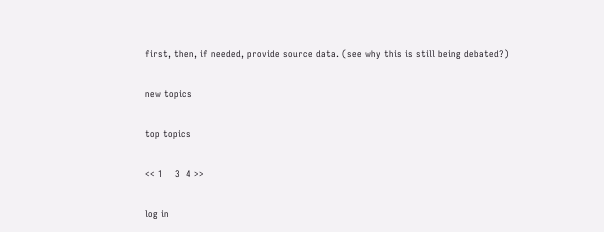first, then, if needed, provide source data. (see why this is still being debated?)

new topics

top topics

<< 1    3  4 >>

log in